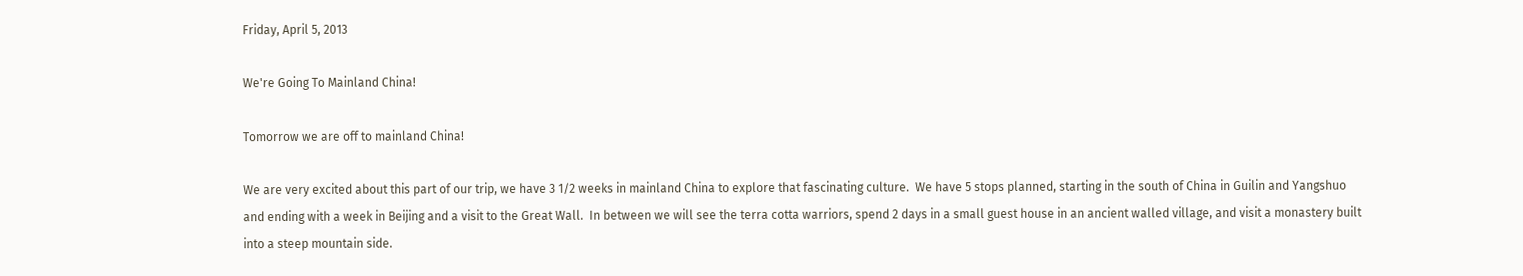Friday, April 5, 2013

We're Going To Mainland China!

Tomorrow we are off to mainland China!

We are very excited about this part of our trip, we have 3 1/2 weeks in mainland China to explore that fascinating culture.  We have 5 stops planned, starting in the south of China in Guilin and Yangshuo and ending with a week in Beijing and a visit to the Great Wall.  In between we will see the terra cotta warriors, spend 2 days in a small guest house in an ancient walled village, and visit a monastery built into a steep mountain side.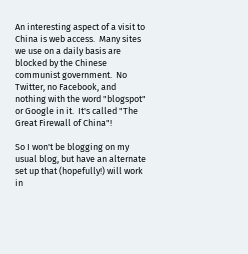An interesting aspect of a visit to China is web access.  Many sites we use on a daily basis are blocked by the Chinese communist government.  No Twitter, no Facebook, and nothing with the word "blogspot" or Google in it.  It's called "The Great Firewall of China"!

So I won't be blogging on my usual blog, but have an alternate set up that (hopefully!) will work in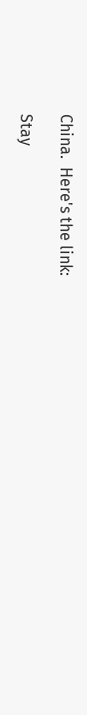China.  Here's the link:

Stay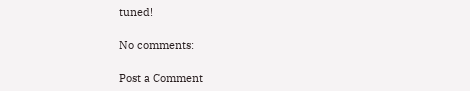tuned!

No comments:

Post a Comment